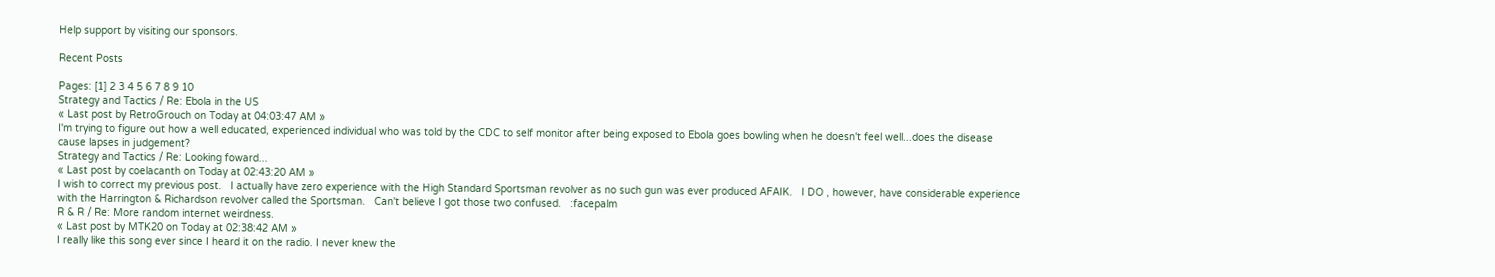Help support by visiting our sponsors.

Recent Posts

Pages: [1] 2 3 4 5 6 7 8 9 10
Strategy and Tactics / Re: Ebola in the US
« Last post by RetroGrouch on Today at 04:03:47 AM »
I'm trying to figure out how a well educated, experienced individual who was told by the CDC to self monitor after being exposed to Ebola goes bowling when he doesn't feel well...does the disease cause lapses in judgement?
Strategy and Tactics / Re: Looking foward...
« Last post by coelacanth on Today at 02:43:20 AM »
I wish to correct my previous post.   I actually have zero experience with the High Standard Sportsman revolver as no such gun was ever produced AFAIK.   I DO , however, have considerable experience with the Harrington & Richardson revolver called the Sportsman.   Can't believe I got those two confused.   :facepalm
R & R / Re: More random internet weirdness.
« Last post by MTK20 on Today at 02:38:42 AM »
I really like this song ever since I heard it on the radio. I never knew the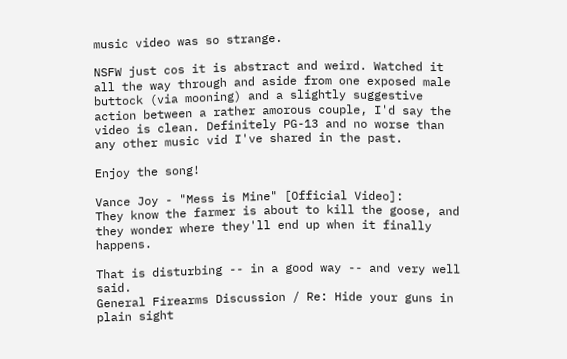music video was so strange.

NSFW just cos it is abstract and weird. Watched it all the way through and aside from one exposed male buttock (via mooning) and a slightly suggestive action between a rather amorous couple, I'd say the video is clean. Definitely PG-13 and no worse than any other music vid I've shared in the past.

Enjoy the song!

Vance Joy - "Mess is Mine" [Official Video]:
They know the farmer is about to kill the goose, and they wonder where they'll end up when it finally happens.

That is disturbing -- in a good way -- and very well said.
General Firearms Discussion / Re: Hide your guns in plain sight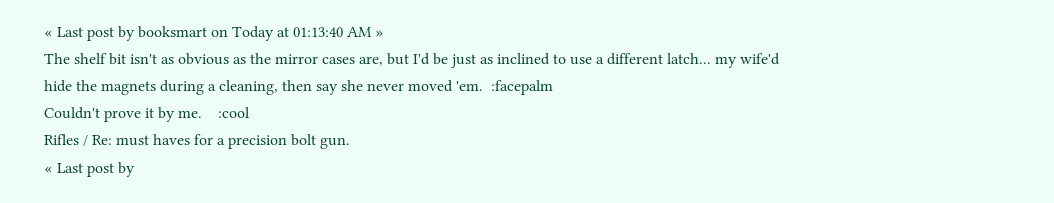« Last post by booksmart on Today at 01:13:40 AM »
The shelf bit isn't as obvious as the mirror cases are, but I'd be just as inclined to use a different latch... my wife'd hide the magnets during a cleaning, then say she never moved 'em.  :facepalm
Couldn't prove it by me.    :cool
Rifles / Re: must haves for a precision bolt gun.
« Last post by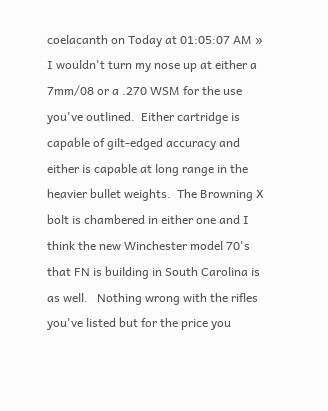coelacanth on Today at 01:05:07 AM »
I wouldn't turn my nose up at either a 7mm/08 or a .270 WSM for the use you've outlined.  Either cartridge is capable of gilt-edged accuracy and either is capable at long range in the heavier bullet weights.  The Browning X bolt is chambered in either one and I think the new Winchester model 70's that FN is building in South Carolina is as well.   Nothing wrong with the rifles you've listed but for the price you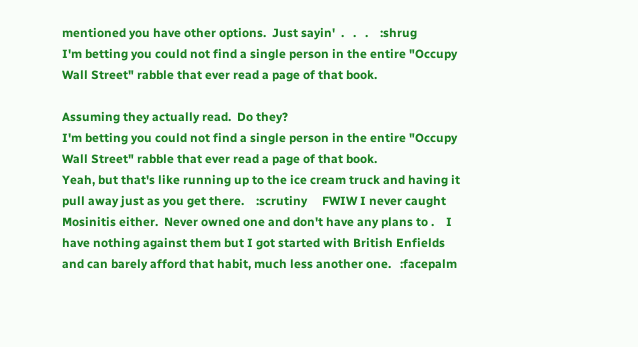mentioned you have other options.  Just sayin'  .   .   .    :shrug
I'm betting you could not find a single person in the entire "Occupy Wall Street" rabble that ever read a page of that book.

Assuming they actually read.  Do they?
I'm betting you could not find a single person in the entire "Occupy Wall Street" rabble that ever read a page of that book.
Yeah, but that's like running up to the ice cream truck and having it pull away just as you get there.    :scrutiny     FWIW I never caught Mosinitis either.  Never owned one and don't have any plans to .    I have nothing against them but I got started with British Enfields and can barely afford that habit, much less another one.   :facepalm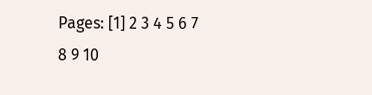Pages: [1] 2 3 4 5 6 7 8 9 10